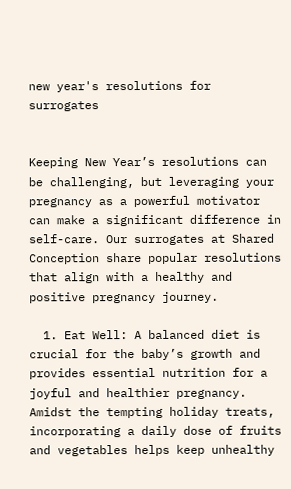new year's resolutions for surrogates


Keeping New Year’s resolutions can be challenging, but leveraging your pregnancy as a powerful motivator can make a significant difference in self-care. Our surrogates at Shared Conception share popular resolutions that align with a healthy and positive pregnancy journey.

  1. Eat Well: A balanced diet is crucial for the baby’s growth and provides essential nutrition for a joyful and healthier pregnancy. Amidst the tempting holiday treats, incorporating a daily dose of fruits and vegetables helps keep unhealthy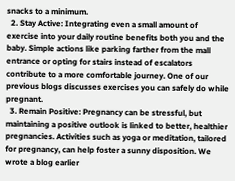snacks to a minimum.
  2. Stay Active: Integrating even a small amount of exercise into your daily routine benefits both you and the baby. Simple actions like parking farther from the mall entrance or opting for stairs instead of escalators contribute to a more comfortable journey. One of our previous blogs discusses exercises you can safely do while pregnant.
  3. Remain Positive: Pregnancy can be stressful, but maintaining a positive outlook is linked to better, healthier pregnancies. Activities such as yoga or meditation, tailored for pregnancy, can help foster a sunny disposition. We wrote a blog earlier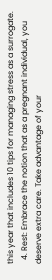this year that includes 10 tips for managing stress as a surrogate.
  4. Rest: Embrace the notion that as a pregnant individual, you deserve extra care. Take advantage of your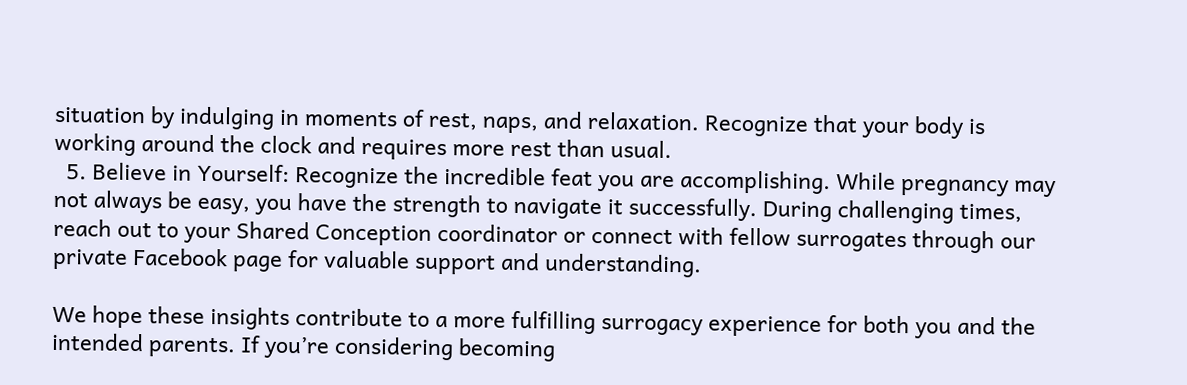situation by indulging in moments of rest, naps, and relaxation. Recognize that your body is working around the clock and requires more rest than usual.
  5. Believe in Yourself: Recognize the incredible feat you are accomplishing. While pregnancy may not always be easy, you have the strength to navigate it successfully. During challenging times, reach out to your Shared Conception coordinator or connect with fellow surrogates through our private Facebook page for valuable support and understanding.

We hope these insights contribute to a more fulfilling surrogacy experience for both you and the intended parents. If you’re considering becoming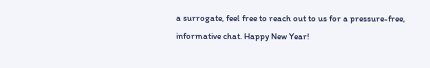a surrogate, feel free to reach out to us for a pressure-free, informative chat. Happy New Year!